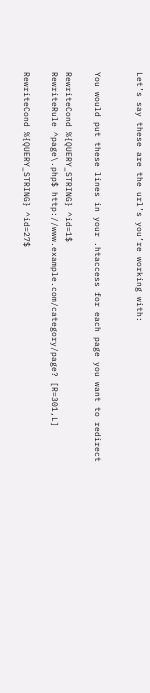Let’s say these are the url’s you’re working with:


You would put these lines in your .htaccess for each page you want to redirect

RewriteCond %{QUERY_STRING} ^id=1$
RewriteRule ^page\.php$ http://www.example.com/category/page? [R=301,L]

RewriteCond %{QUERY_STRING} ^id=27$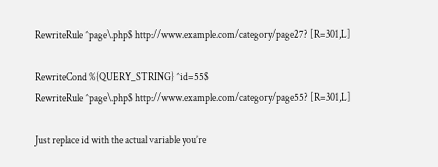RewriteRule ^page\.php$ http://www.example.com/category/page27? [R=301,L]

RewriteCond %{QUERY_STRING} ^id=55$
RewriteRule ^page\.php$ http://www.example.com/category/page55? [R=301,L]

Just replace id with the actual variable you’re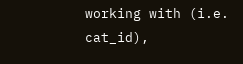working with (i.e. cat_id),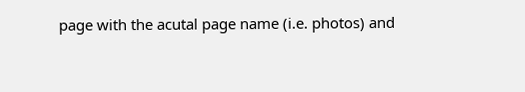page with the acutal page name (i.e. photos) and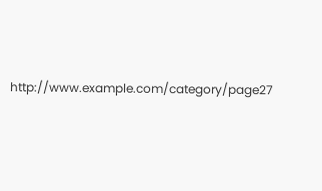http://www.example.com/category/page27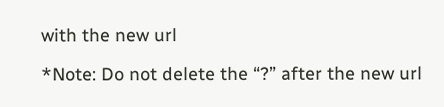with the new url

*Note: Do not delete the “?” after the new url